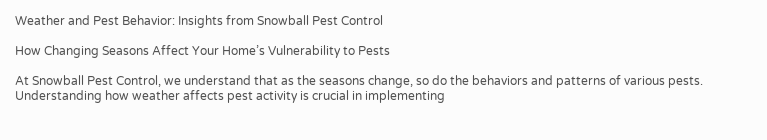Weather and Pest Behavior: Insights from Snowball Pest Control

How Changing Seasons Affect Your Home’s Vulnerability to Pests

At Snowball Pest Control, we understand that as the seasons change, so do the behaviors and patterns of various pests. Understanding how weather affects pest activity is crucial in implementing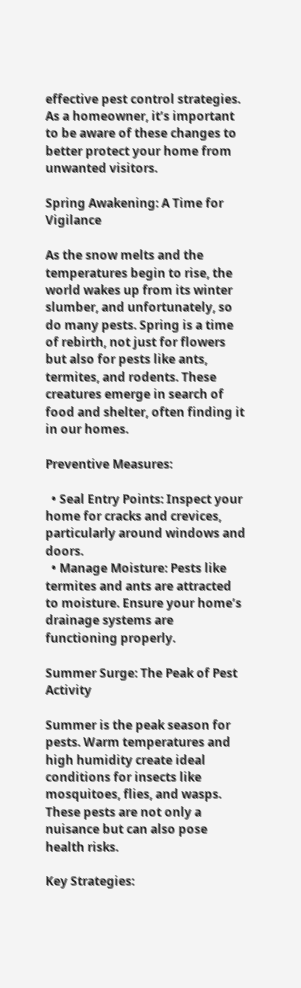effective pest control strategies. As a homeowner, it’s important to be aware of these changes to better protect your home from unwanted visitors.

Spring Awakening: A Time for Vigilance

As the snow melts and the temperatures begin to rise, the world wakes up from its winter slumber, and unfortunately, so do many pests. Spring is a time of rebirth, not just for flowers but also for pests like ants, termites, and rodents. These creatures emerge in search of food and shelter, often finding it in our homes.

Preventive Measures:

  • Seal Entry Points: Inspect your home for cracks and crevices, particularly around windows and doors.
  • Manage Moisture: Pests like termites and ants are attracted to moisture. Ensure your home’s drainage systems are functioning properly.

Summer Surge: The Peak of Pest Activity

Summer is the peak season for pests. Warm temperatures and high humidity create ideal conditions for insects like mosquitoes, flies, and wasps. These pests are not only a nuisance but can also pose health risks.

Key Strategies: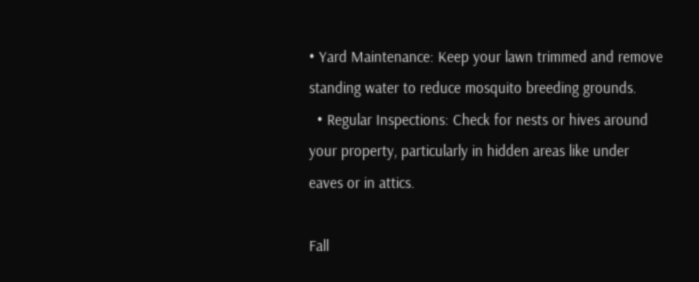• Yard Maintenance: Keep your lawn trimmed and remove standing water to reduce mosquito breeding grounds.
  • Regular Inspections: Check for nests or hives around your property, particularly in hidden areas like under eaves or in attics.

Fall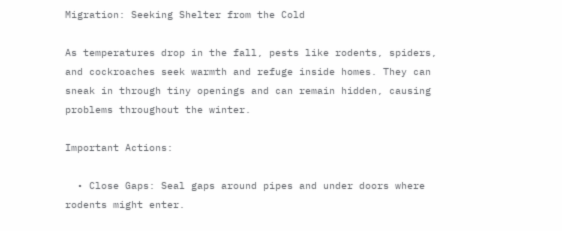Migration: Seeking Shelter from the Cold

As temperatures drop in the fall, pests like rodents, spiders, and cockroaches seek warmth and refuge inside homes. They can sneak in through tiny openings and can remain hidden, causing problems throughout the winter.

Important Actions:

  • Close Gaps: Seal gaps around pipes and under doors where rodents might enter.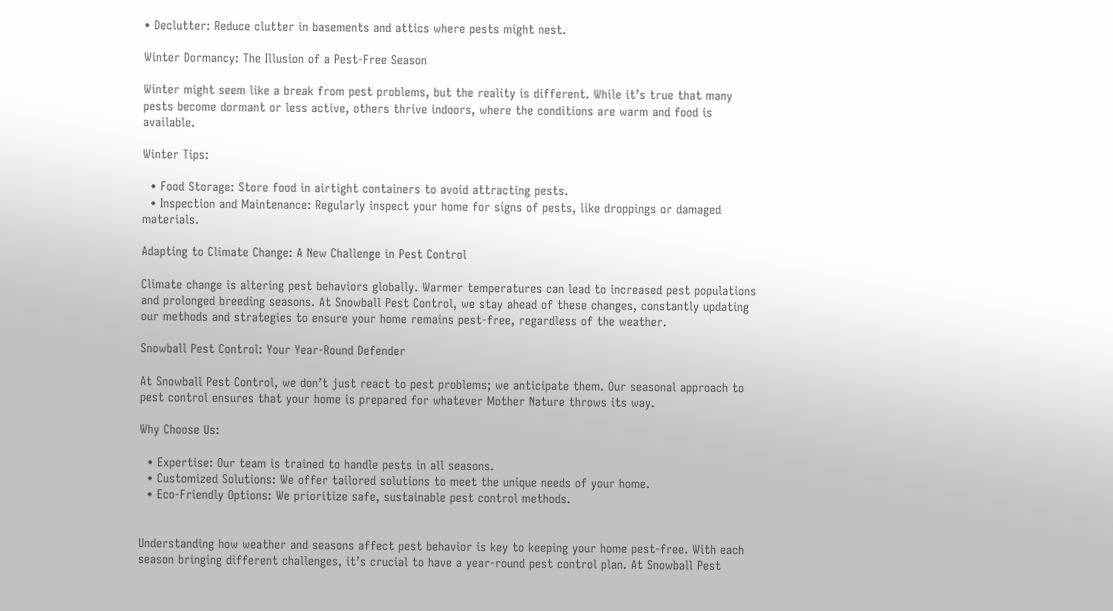• Declutter: Reduce clutter in basements and attics where pests might nest.

Winter Dormancy: The Illusion of a Pest-Free Season

Winter might seem like a break from pest problems, but the reality is different. While it’s true that many pests become dormant or less active, others thrive indoors, where the conditions are warm and food is available.

Winter Tips:

  • Food Storage: Store food in airtight containers to avoid attracting pests.
  • Inspection and Maintenance: Regularly inspect your home for signs of pests, like droppings or damaged materials.

Adapting to Climate Change: A New Challenge in Pest Control

Climate change is altering pest behaviors globally. Warmer temperatures can lead to increased pest populations and prolonged breeding seasons. At Snowball Pest Control, we stay ahead of these changes, constantly updating our methods and strategies to ensure your home remains pest-free, regardless of the weather.

Snowball Pest Control: Your Year-Round Defender

At Snowball Pest Control, we don’t just react to pest problems; we anticipate them. Our seasonal approach to pest control ensures that your home is prepared for whatever Mother Nature throws its way.

Why Choose Us:

  • Expertise: Our team is trained to handle pests in all seasons.
  • Customized Solutions: We offer tailored solutions to meet the unique needs of your home.
  • Eco-Friendly Options: We prioritize safe, sustainable pest control methods.


Understanding how weather and seasons affect pest behavior is key to keeping your home pest-free. With each season bringing different challenges, it’s crucial to have a year-round pest control plan. At Snowball Pest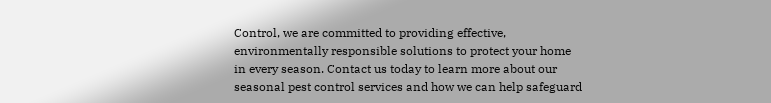Control, we are committed to providing effective, environmentally responsible solutions to protect your home in every season. Contact us today to learn more about our seasonal pest control services and how we can help safeguard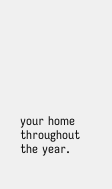your home throughout the year.